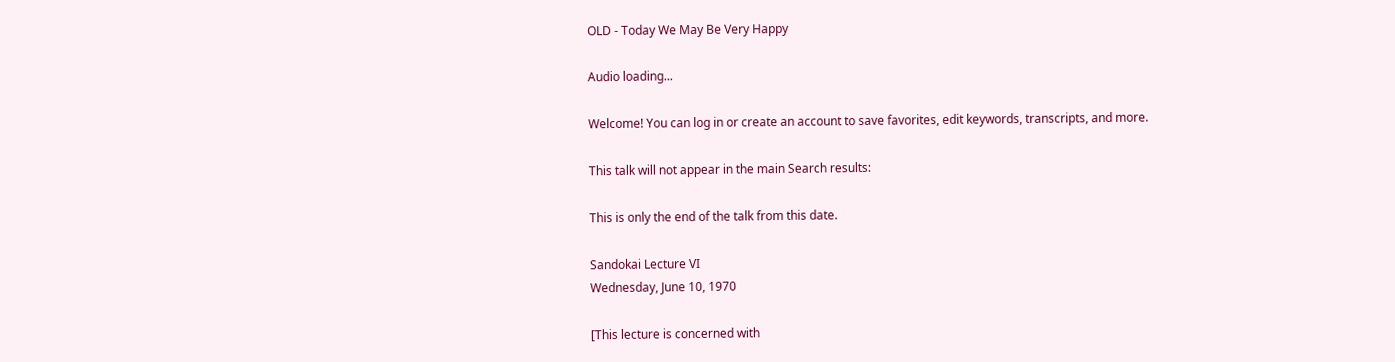OLD - Today We May Be Very Happy

Audio loading...

Welcome! You can log in or create an account to save favorites, edit keywords, transcripts, and more.

This talk will not appear in the main Search results:

This is only the end of the talk from this date.

Sandokai Lecture VI
Wednesday, June 10, 1970

[This lecture is concerned with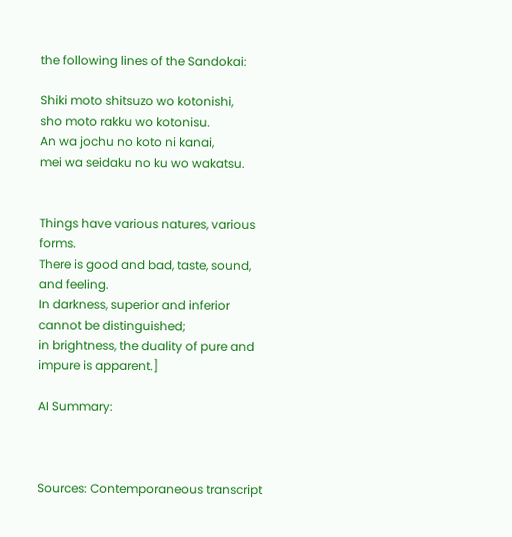the following lines of the Sandokai:

Shiki moto shitsuzo wo kotonishi,
sho moto rakku wo kotonisu.
An wa jochu no koto ni kanai,
mei wa seidaku no ku wo wakatsu.


Things have various natures, various forms.
There is good and bad, taste, sound, and feeling.
In darkness, superior and inferior cannot be distinguished;
in brightness, the duality of pure and impure is apparent.]

AI Summary:



Sources: Contemporaneous transcript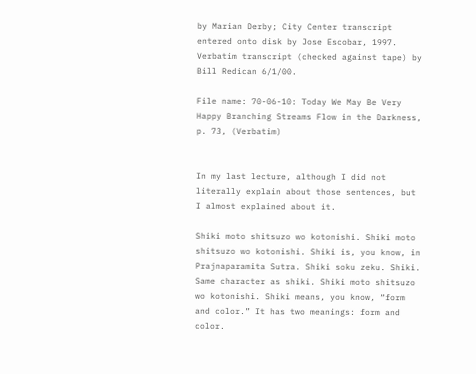by Marian Derby; City Center transcript entered onto disk by Jose Escobar, 1997. Verbatim transcript (checked against tape) by Bill Redican 6/1/00.

File name: 70-06-10: Today We May Be Very Happy Branching Streams Flow in the Darkness, p. 73, (Verbatim)


In my last lecture, although I did not literally explain about those sentences, but I almost explained about it.

Shiki moto shitsuzo wo kotonishi. Shiki moto shitsuzo wo kotonishi. Shiki is, you know, in Prajnaparamita Sutra. Shiki soku zeku. Shiki. Same character as shiki. Shiki moto shitsuzo wo kotonishi. Shiki means, you know, “form and color.” It has two meanings: form and color.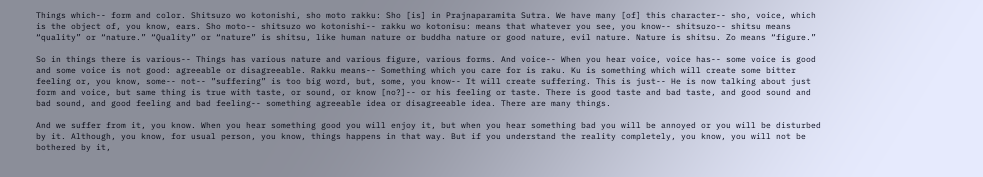Things which-- form and color. Shitsuzo wo kotonishi, sho moto rakku: Sho [is] in Prajnaparamita Sutra. We have many [of] this character-- sho, voice, which is the object of, you know, ears. Sho moto-- shitsuzo wo kotonishi-- rakku wo kotonisu: means that whatever you see, you know-- shitsuzo-- shitsu means “quality” or “nature.” “Quality” or “nature” is shitsu, like human nature or buddha nature or good nature, evil nature. Nature is shitsu. Zo means “figure.”

So in things there is various-- Things has various nature and various figure, various forms. And voice-- When you hear voice, voice has-- some voice is good and some voice is not good: agreeable or disagreeable. Rakku means-- Something which you care for is raku. Ku is something which will create some bitter feeling or, you know, some-- not-- ”suffering” is too big word, but, some, you know-- It will create suffering. This is just-- He is now talking about just form and voice, but same thing is true with taste, or sound, or know [no?]-- or his feeling or taste. There is good taste and bad taste, and good sound and bad sound, and good feeling and bad feeling-- something agreeable idea or disagreeable idea. There are many things.

And we suffer from it, you know. When you hear something good you will enjoy it, but when you hear something bad you will be annoyed or you will be disturbed by it. Although, you know, for usual person, you know, things happens in that way. But if you understand the reality completely, you know, you will not be bothered by it,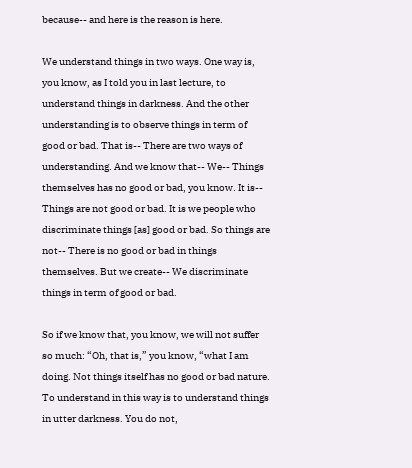because-- and here is the reason is here.

We understand things in two ways. One way is, you know, as I told you in last lecture, to understand things in darkness. And the other understanding is to observe things in term of good or bad. That is-- There are two ways of understanding. And we know that-- We-- Things themselves has no good or bad, you know. It is-- Things are not good or bad. It is we people who discriminate things [as] good or bad. So things are not-- There is no good or bad in things themselves. But we create-- We discriminate things in term of good or bad.

So if we know that, you know, we will not suffer so much: “Oh, that is,” you know, “what I am doing. Not things itself has no good or bad nature. To understand in this way is to understand things in utter darkness. You do not,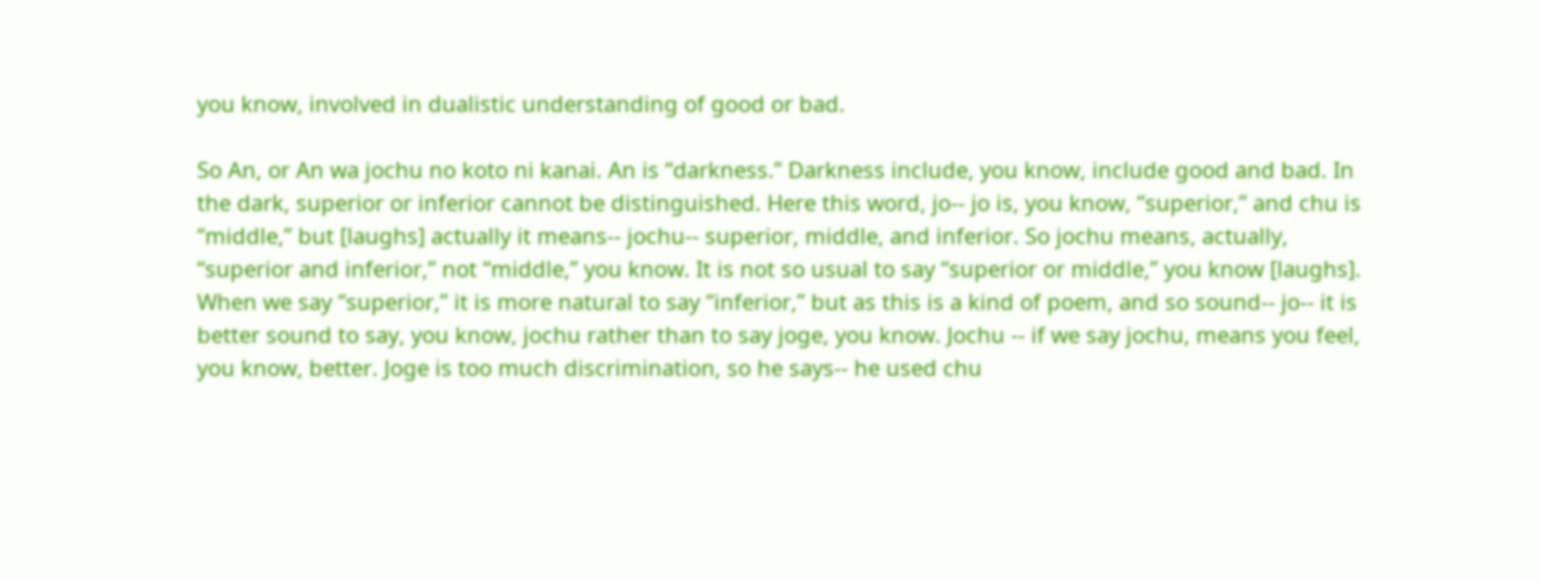you know, involved in dualistic understanding of good or bad.

So An, or An wa jochu no koto ni kanai. An is “darkness.” Darkness include, you know, include good and bad. In the dark, superior or inferior cannot be distinguished. Here this word, jo-- jo is, you know, “superior,” and chu is “middle,” but [laughs] actually it means-- jochu-- superior, middle, and inferior. So jochu means, actually, “superior and inferior,” not “middle,” you know. It is not so usual to say “superior or middle,” you know [laughs]. When we say “superior,” it is more natural to say “inferior,” but as this is a kind of poem, and so sound-- jo-- it is better sound to say, you know, jochu rather than to say joge, you know. Jochu -- if we say jochu, means you feel, you know, better. Joge is too much discrimination, so he says-- he used chu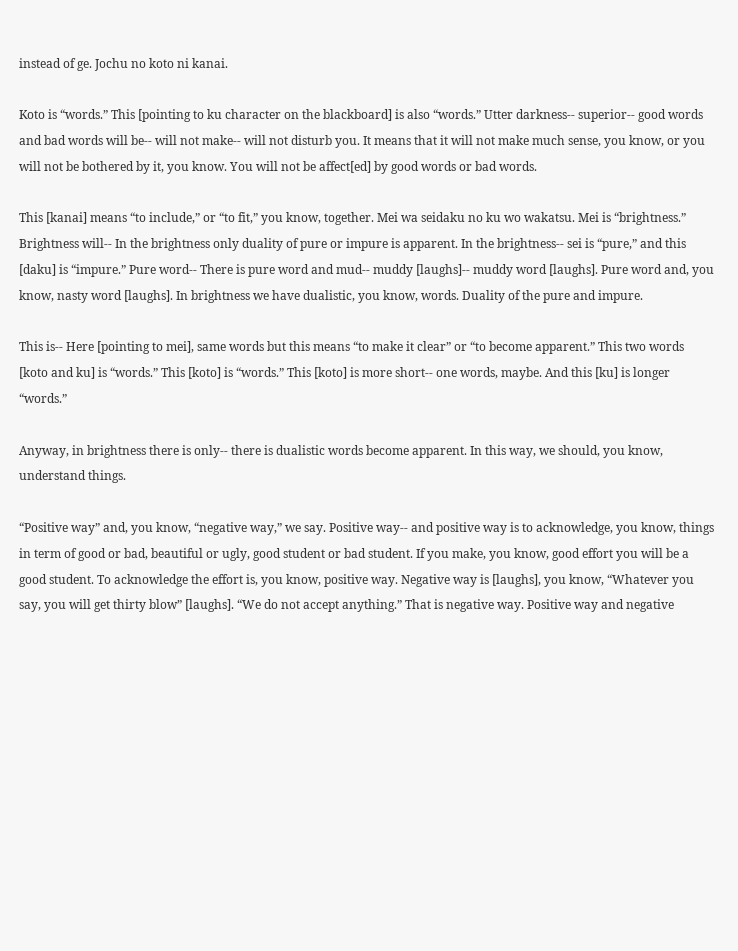instead of ge. Jochu no koto ni kanai.

Koto is “words.” This [pointing to ku character on the blackboard] is also “words.” Utter darkness-- superior-- good words and bad words will be-- will not make-- will not disturb you. It means that it will not make much sense, you know, or you will not be bothered by it, you know. You will not be affect[ed] by good words or bad words.

This [kanai] means “to include,” or “to fit,” you know, together. Mei wa seidaku no ku wo wakatsu. Mei is “brightness.” Brightness will-- In the brightness only duality of pure or impure is apparent. In the brightness-- sei is “pure,” and this [daku] is “impure.” Pure word-- There is pure word and mud-- muddy [laughs]-- muddy word [laughs]. Pure word and, you know, nasty word [laughs]. In brightness we have dualistic, you know, words. Duality of the pure and impure.

This is-- Here [pointing to mei], same words but this means “to make it clear” or “to become apparent.” This two words [koto and ku] is “words.” This [koto] is “words.” This [koto] is more short-- one words, maybe. And this [ku] is longer “words.”

Anyway, in brightness there is only-- there is dualistic words become apparent. In this way, we should, you know, understand things.

“Positive way” and, you know, “negative way,” we say. Positive way-- and positive way is to acknowledge, you know, things in term of good or bad, beautiful or ugly, good student or bad student. If you make, you know, good effort you will be a good student. To acknowledge the effort is, you know, positive way. Negative way is [laughs], you know, “Whatever you say, you will get thirty blow” [laughs]. “We do not accept anything.” That is negative way. Positive way and negative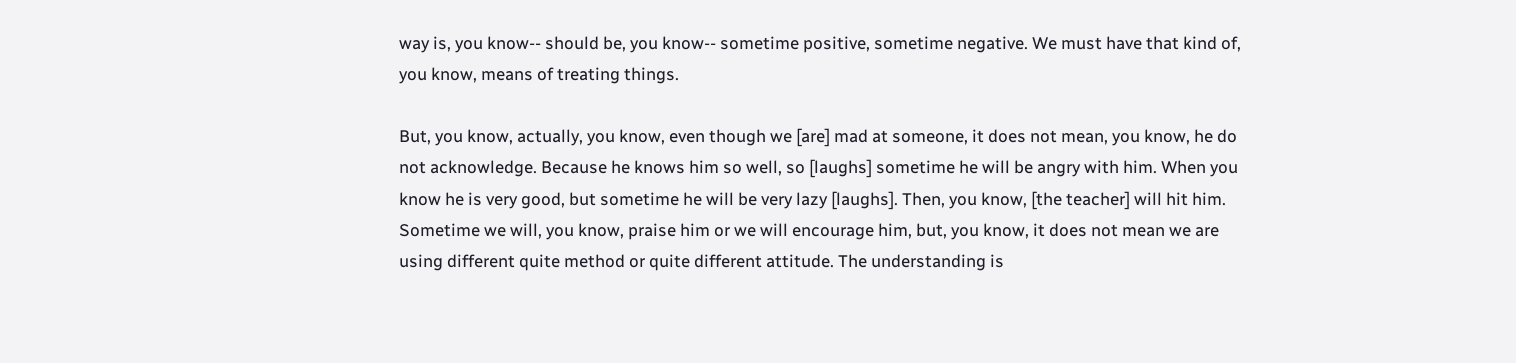way is, you know-- should be, you know-- sometime positive, sometime negative. We must have that kind of, you know, means of treating things.

But, you know, actually, you know, even though we [are] mad at someone, it does not mean, you know, he do not acknowledge. Because he knows him so well, so [laughs] sometime he will be angry with him. When you know he is very good, but sometime he will be very lazy [laughs]. Then, you know, [the teacher] will hit him. Sometime we will, you know, praise him or we will encourage him, but, you know, it does not mean we are using different quite method or quite different attitude. The understanding is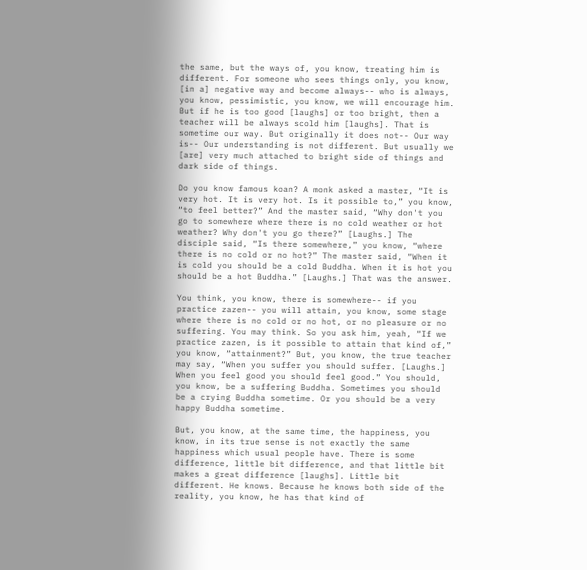the same, but the ways of, you know, treating him is different. For someone who sees things only, you know, [in a] negative way and become always-- who is always, you know, pessimistic, you know, we will encourage him. But if he is too good [laughs] or too bright, then a teacher will be always scold him [laughs]. That is sometime our way. But originally it does not-- Our way is-- Our understanding is not different. But usually we [are] very much attached to bright side of things and dark side of things.

Do you know famous koan? A monk asked a master, “It is very hot. It is very hot. Is it possible to,” you know, “to feel better?” And the master said, “Why don't you go to somewhere where there is no cold weather or hot weather? Why don't you go there?” [Laughs.] The disciple said, “Is there somewhere,” you know, “where there is no cold or no hot?” The master said, “When it is cold you should be a cold Buddha. When it is hot you should be a hot Buddha.” [Laughs.] That was the answer.

You think, you know, there is somewhere-- if you practice zazen-- you will attain, you know, some stage where there is no cold or no hot, or no pleasure or no suffering. You may think. So you ask him, yeah, “If we practice zazen, is it possible to attain that kind of,” you know, “attainment?” But, you know, the true teacher may say, “When you suffer you should suffer. [Laughs.] When you feel good you should feel good.” You should, you know, be a suffering Buddha. Sometimes you should be a crying Buddha sometime. Or you should be a very happy Buddha sometime.

But, you know, at the same time, the happiness, you know, in its true sense is not exactly the same happiness which usual people have. There is some difference, little bit difference, and that little bit makes a great difference [laughs]. Little bit different. He knows. Because he knows both side of the reality, you know, he has that kind of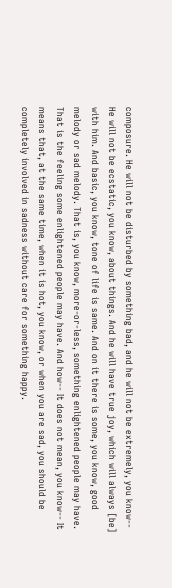composure. He will not be disturbed by something bad, and he will not be extremely, you know-- He will not be ecstatic, you know, about things. And he will have true joy, which will always [be] with him. And basic, you know, tone of life is same. And on it there is some, you know, good melody or sad melody. That is, you know, more-or-less, something enlightened people may have. That is the feeling some enlightened people may have. And how-- It does not mean, you know-- It means that, at the same time, when it is hot, you know, or when you are sad, you should be completely involved in sadness without care for something happy.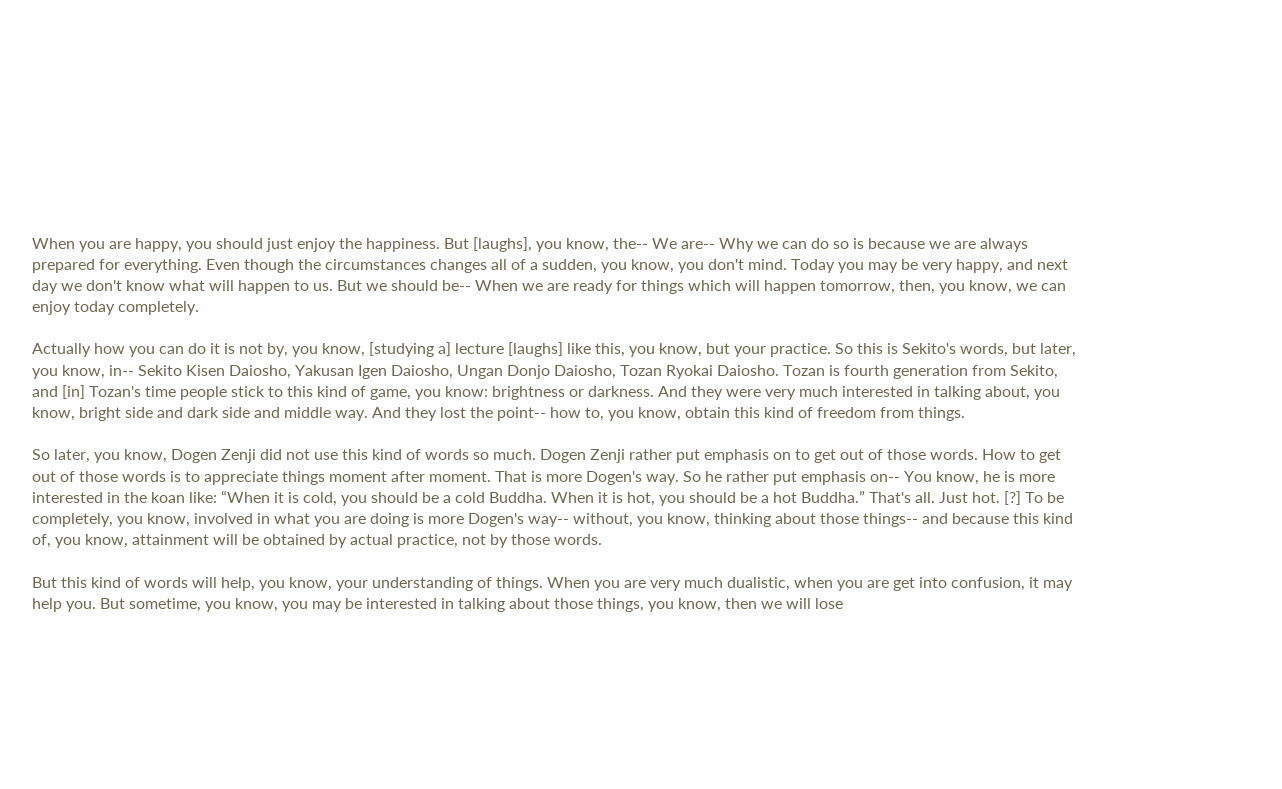When you are happy, you should just enjoy the happiness. But [laughs], you know, the-- We are-- Why we can do so is because we are always prepared for everything. Even though the circumstances changes all of a sudden, you know, you don't mind. Today you may be very happy, and next day we don't know what will happen to us. But we should be-- When we are ready for things which will happen tomorrow, then, you know, we can enjoy today completely.

Actually how you can do it is not by, you know, [studying a] lecture [laughs] like this, you know, but your practice. So this is Sekito's words, but later, you know, in-- Sekito Kisen Daiosho, Yakusan Igen Daiosho, Ungan Donjo Daiosho, Tozan Ryokai Daiosho. Tozan is fourth generation from Sekito, and [in] Tozan's time people stick to this kind of game, you know: brightness or darkness. And they were very much interested in talking about, you know, bright side and dark side and middle way. And they lost the point-- how to, you know, obtain this kind of freedom from things.

So later, you know, Dogen Zenji did not use this kind of words so much. Dogen Zenji rather put emphasis on to get out of those words. How to get out of those words is to appreciate things moment after moment. That is more Dogen's way. So he rather put emphasis on-- You know, he is more interested in the koan like: “When it is cold, you should be a cold Buddha. When it is hot, you should be a hot Buddha.” That's all. Just hot. [?] To be completely, you know, involved in what you are doing is more Dogen's way-- without, you know, thinking about those things-- and because this kind of, you know, attainment will be obtained by actual practice, not by those words.

But this kind of words will help, you know, your understanding of things. When you are very much dualistic, when you are get into confusion, it may help you. But sometime, you know, you may be interested in talking about those things, you know, then we will lose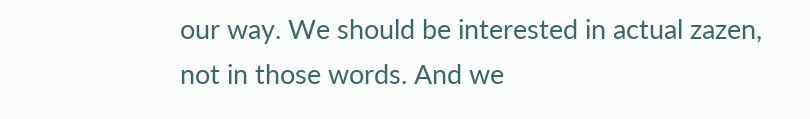our way. We should be interested in actual zazen, not in those words. And we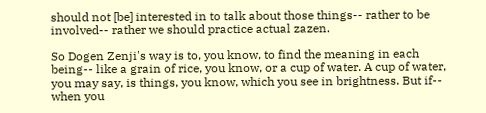should not [be] interested in to talk about those things-- rather to be involved-- rather we should practice actual zazen.

So Dogen Zenji's way is to, you know, to find the meaning in each being-- like a grain of rice, you know, or a cup of water. A cup of water, you may say, is things, you know, which you see in brightness. But if-- when you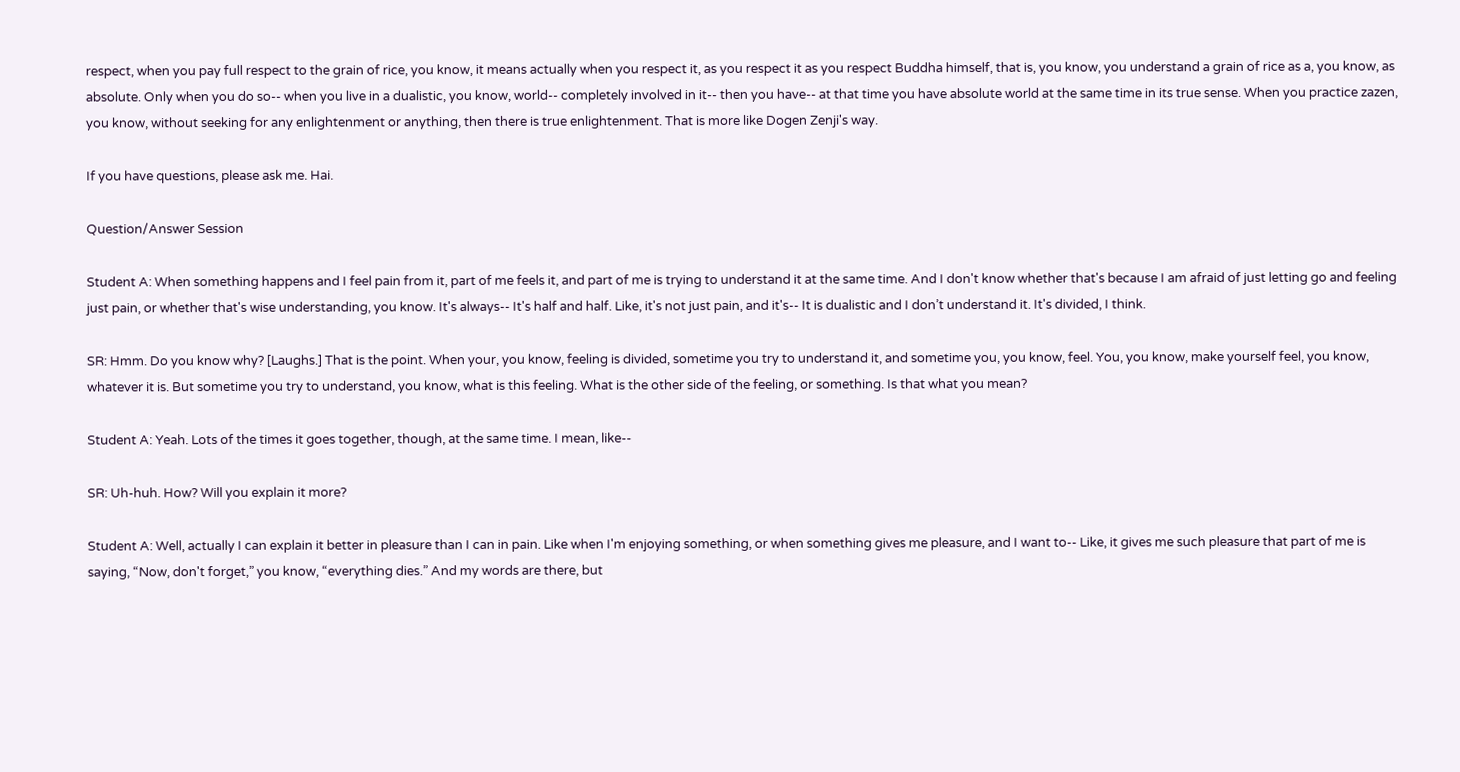respect, when you pay full respect to the grain of rice, you know, it means actually when you respect it, as you respect it as you respect Buddha himself, that is, you know, you understand a grain of rice as a, you know, as absolute. Only when you do so-- when you live in a dualistic, you know, world-- completely involved in it-- then you have-- at that time you have absolute world at the same time in its true sense. When you practice zazen, you know, without seeking for any enlightenment or anything, then there is true enlightenment. That is more like Dogen Zenji's way.

If you have questions, please ask me. Hai.

Question/Answer Session

Student A: When something happens and I feel pain from it, part of me feels it, and part of me is trying to understand it at the same time. And I don't know whether that's because I am afraid of just letting go and feeling just pain, or whether that's wise understanding, you know. It's always-- It's half and half. Like, it's not just pain, and it's-- It is dualistic and I don’t understand it. It's divided, I think.

SR: Hmm. Do you know why? [Laughs.] That is the point. When your, you know, feeling is divided, sometime you try to understand it, and sometime you, you know, feel. You, you know, make yourself feel, you know, whatever it is. But sometime you try to understand, you know, what is this feeling. What is the other side of the feeling, or something. Is that what you mean?

Student A: Yeah. Lots of the times it goes together, though, at the same time. I mean, like--

SR: Uh-huh. How? Will you explain it more?

Student A: Well, actually I can explain it better in pleasure than I can in pain. Like when I'm enjoying something, or when something gives me pleasure, and I want to-- Like, it gives me such pleasure that part of me is saying, “Now, don't forget,” you know, “everything dies.” And my words are there, but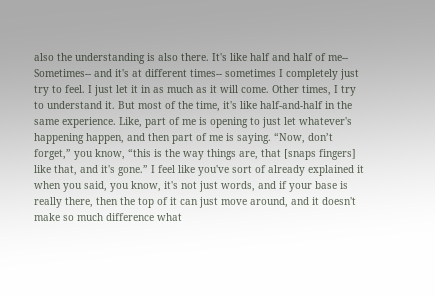also the understanding is also there. It's like half and half of me-- Sometimes-- and it's at different times-- sometimes I completely just try to feel. I just let it in as much as it will come. Other times, I try to understand it. But most of the time, it's like half-and-half in the same experience. Like, part of me is opening to just let whatever's happening happen, and then part of me is saying. “Now, don’t forget,” you know, “this is the way things are, that [snaps fingers] like that, and it's gone.” I feel like you've sort of already explained it when you said, you know, it's not just words, and if your base is really there, then the top of it can just move around, and it doesn't make so much difference what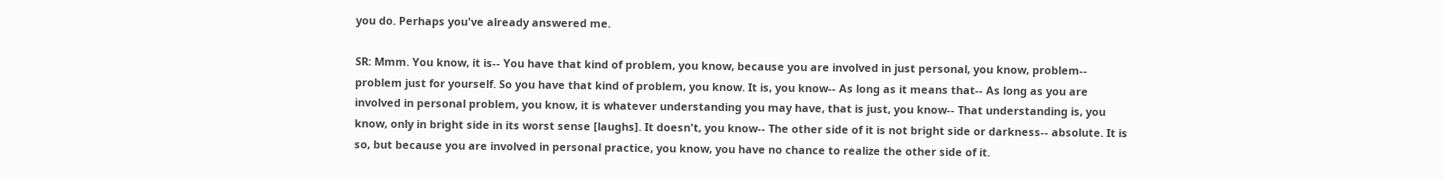you do. Perhaps you've already answered me.

SR: Mmm. You know, it is-- You have that kind of problem, you know, because you are involved in just personal, you know, problem-- problem just for yourself. So you have that kind of problem, you know. It is, you know-- As long as it means that-- As long as you are involved in personal problem, you know, it is whatever understanding you may have, that is just, you know-- That understanding is, you know, only in bright side in its worst sense [laughs]. It doesn't, you know-- The other side of it is not bright side or darkness-- absolute. It is so, but because you are involved in personal practice, you know, you have no chance to realize the other side of it.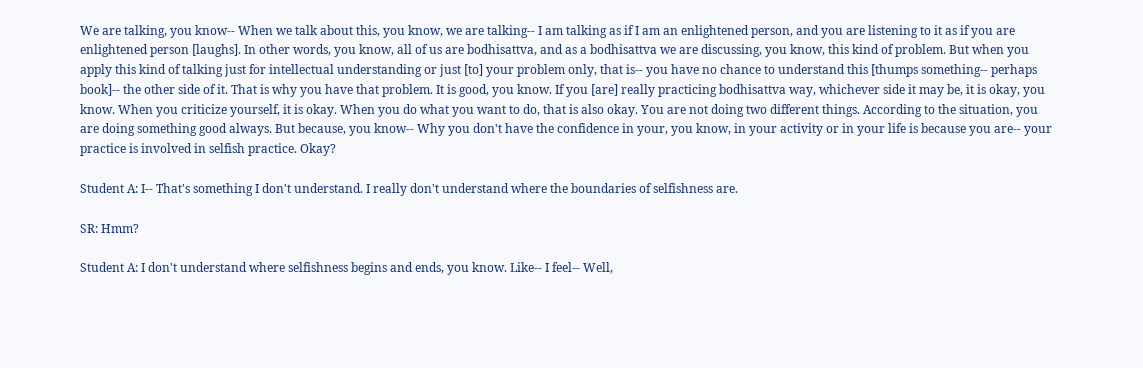We are talking, you know-- When we talk about this, you know, we are talking-- I am talking as if I am an enlightened person, and you are listening to it as if you are enlightened person [laughs]. In other words, you know, all of us are bodhisattva, and as a bodhisattva we are discussing, you know, this kind of problem. But when you apply this kind of talking just for intellectual understanding or just [to] your problem only, that is-- you have no chance to understand this [thumps something-- perhaps book]-- the other side of it. That is why you have that problem. It is good, you know. If you [are] really practicing bodhisattva way, whichever side it may be, it is okay, you know. When you criticize yourself, it is okay. When you do what you want to do, that is also okay. You are not doing two different things. According to the situation, you are doing something good always. But because, you know-- Why you don't have the confidence in your, you know, in your activity or in your life is because you are-- your practice is involved in selfish practice. Okay?

Student A: I-- That's something I don't understand. I really don't understand where the boundaries of selfishness are.

SR: Hmm?

Student A: I don't understand where selfishness begins and ends, you know. Like-- I feel-- Well,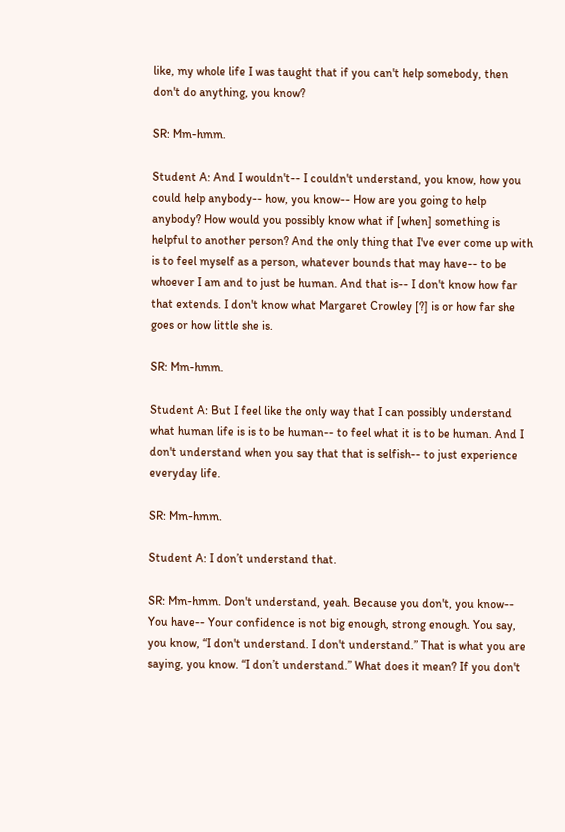like, my whole life I was taught that if you can't help somebody, then don't do anything, you know?

SR: Mm-hmm.

Student A: And I wouldn't-- I couldn't understand, you know, how you could help anybody-- how, you know-- How are you going to help anybody? How would you possibly know what if [when] something is helpful to another person? And the only thing that I've ever come up with is to feel myself as a person, whatever bounds that may have-- to be whoever I am and to just be human. And that is-- I don't know how far that extends. I don't know what Margaret Crowley [?] is or how far she goes or how little she is.

SR: Mm-hmm.

Student A: But I feel like the only way that I can possibly understand what human life is is to be human-- to feel what it is to be human. And I don't understand when you say that that is selfish-- to just experience everyday life.

SR: Mm-hmm.

Student A: I don’t understand that.

SR: Mm-hmm. Don't understand, yeah. Because you don't, you know-- You have-- Your confidence is not big enough, strong enough. You say, you know, “I don't understand. I don't understand.” That is what you are saying, you know. “I don’t understand.” What does it mean? If you don't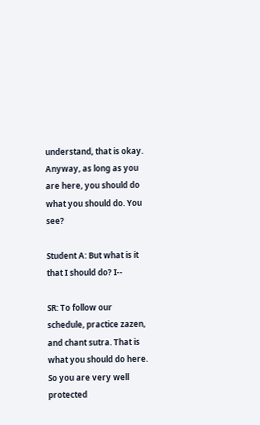understand, that is okay. Anyway, as long as you are here, you should do what you should do. You see?

Student A: But what is it that I should do? I--

SR: To follow our schedule, practice zazen, and chant sutra. That is what you should do here. So you are very well protected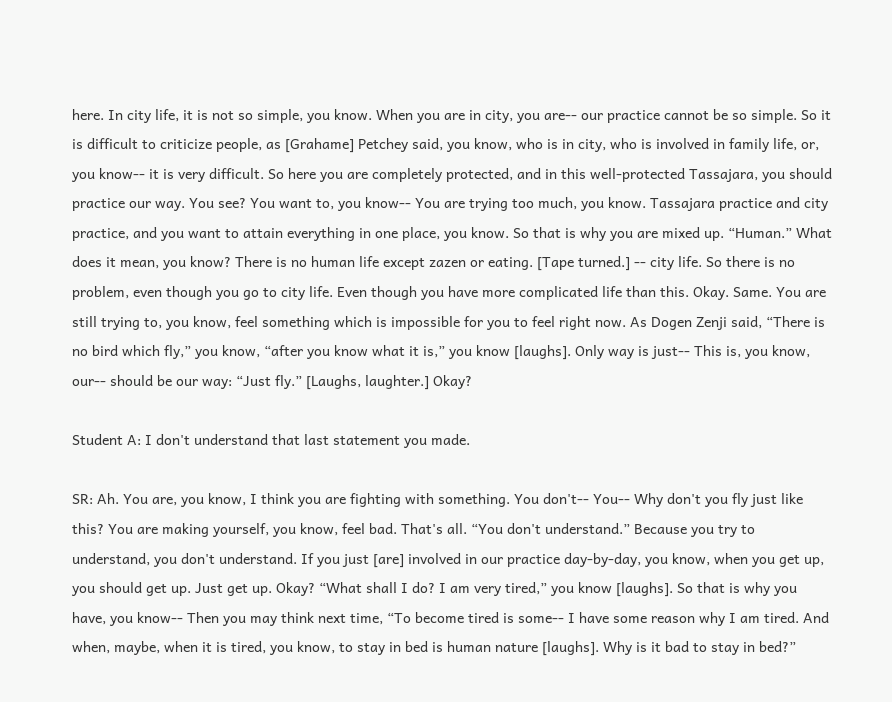here. In city life, it is not so simple, you know. When you are in city, you are-- our practice cannot be so simple. So it is difficult to criticize people, as [Grahame] Petchey said, you know, who is in city, who is involved in family life, or, you know-- it is very difficult. So here you are completely protected, and in this well-protected Tassajara, you should practice our way. You see? You want to, you know-- You are trying too much, you know. Tassajara practice and city practice, and you want to attain everything in one place, you know. So that is why you are mixed up. “Human.” What does it mean, you know? There is no human life except zazen or eating. [Tape turned.] -- city life. So there is no problem, even though you go to city life. Even though you have more complicated life than this. Okay. Same. You are still trying to, you know, feel something which is impossible for you to feel right now. As Dogen Zenji said, “There is no bird which fly,” you know, “after you know what it is,” you know [laughs]. Only way is just-- This is, you know, our-- should be our way: “Just fly.” [Laughs, laughter.] Okay?

Student A: I don't understand that last statement you made.

SR: Ah. You are, you know, I think you are fighting with something. You don't-- You-- Why don't you fly just like this? You are making yourself, you know, feel bad. That's all. “You don't understand.” Because you try to understand, you don't understand. If you just [are] involved in our practice day-by-day, you know, when you get up, you should get up. Just get up. Okay? “What shall I do? I am very tired,” you know [laughs]. So that is why you have, you know-- Then you may think next time, “To become tired is some-- I have some reason why I am tired. And when, maybe, when it is tired, you know, to stay in bed is human nature [laughs]. Why is it bad to stay in bed?”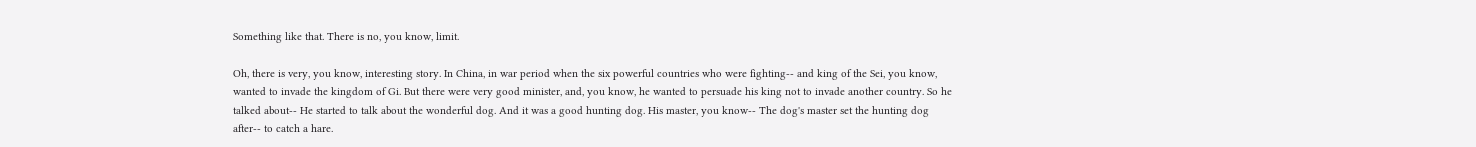Something like that. There is no, you know, limit.

Oh, there is very, you know, interesting story. In China, in war period when the six powerful countries who were fighting-- and king of the Sei, you know, wanted to invade the kingdom of Gi. But there were very good minister, and, you know, he wanted to persuade his king not to invade another country. So he talked about-- He started to talk about the wonderful dog. And it was a good hunting dog. His master, you know-- The dog's master set the hunting dog after-- to catch a hare.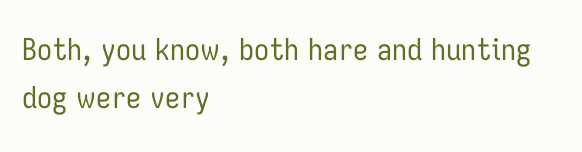Both, you know, both hare and hunting dog were very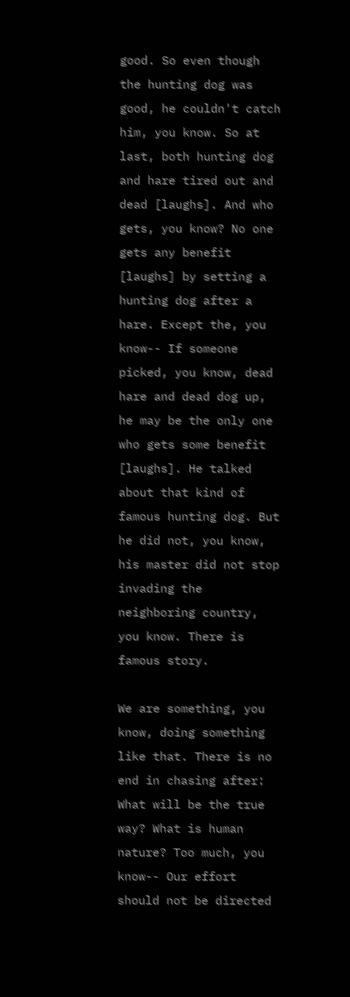good. So even though the hunting dog was good, he couldn't catch him, you know. So at last, both hunting dog and hare tired out and dead [laughs]. And who gets, you know? No one gets any benefit [laughs] by setting a hunting dog after a hare. Except the, you know-- If someone picked, you know, dead hare and dead dog up, he may be the only one who gets some benefit [laughs]. He talked about that kind of famous hunting dog. But he did not, you know, his master did not stop invading the neighboring country, you know. There is famous story.

We are something, you know, doing something like that. There is no end in chasing after: What will be the true way? What is human nature? Too much, you know-- Our effort should not be directed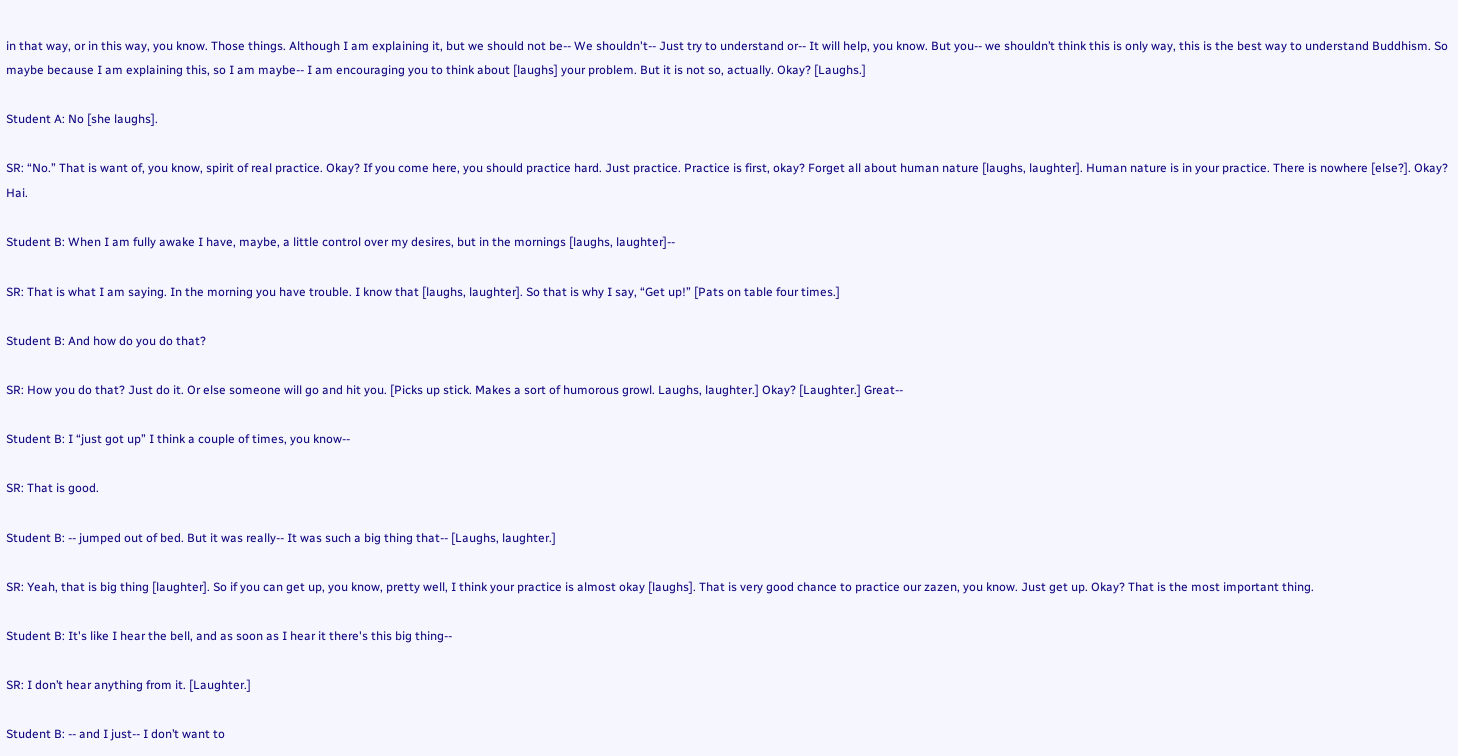in that way, or in this way, you know. Those things. Although I am explaining it, but we should not be-- We shouldn't-- Just try to understand or-- It will help, you know. But you-- we shouldn’t think this is only way, this is the best way to understand Buddhism. So maybe because I am explaining this, so I am maybe-- I am encouraging you to think about [laughs] your problem. But it is not so, actually. Okay? [Laughs.]

Student A: No [she laughs].

SR: “No.” That is want of, you know, spirit of real practice. Okay? If you come here, you should practice hard. Just practice. Practice is first, okay? Forget all about human nature [laughs, laughter]. Human nature is in your practice. There is nowhere [else?]. Okay? Hai.

Student B: When I am fully awake I have, maybe, a little control over my desires, but in the mornings [laughs, laughter]--

SR: That is what I am saying. In the morning you have trouble. I know that [laughs, laughter]. So that is why I say, “Get up!” [Pats on table four times.]

Student B: And how do you do that?

SR: How you do that? Just do it. Or else someone will go and hit you. [Picks up stick. Makes a sort of humorous growl. Laughs, laughter.] Okay? [Laughter.] Great--

Student B: I “just got up” I think a couple of times, you know--

SR: That is good.

Student B: -- jumped out of bed. But it was really-- It was such a big thing that-- [Laughs, laughter.]

SR: Yeah, that is big thing [laughter]. So if you can get up, you know, pretty well, I think your practice is almost okay [laughs]. That is very good chance to practice our zazen, you know. Just get up. Okay? That is the most important thing.

Student B: It's like I hear the bell, and as soon as I hear it there's this big thing--

SR: I don’t hear anything from it. [Laughter.]

Student B: -- and I just-- I don’t want to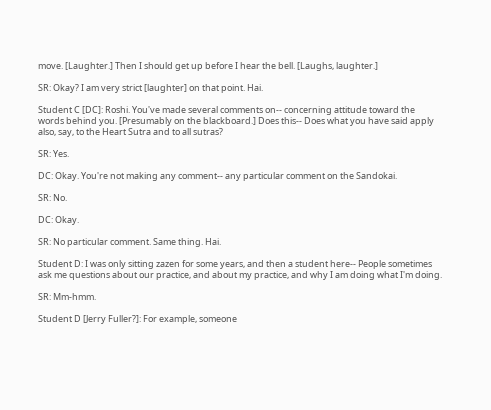move. [Laughter.] Then I should get up before I hear the bell. [Laughs, laughter.]

SR: Okay? I am very strict [laughter] on that point. Hai.

Student C [DC]: Roshi. You've made several comments on-- concerning attitude toward the words behind you. [Presumably on the blackboard.] Does this-- Does what you have said apply also, say, to the Heart Sutra and to all sutras?

SR: Yes.

DC: Okay. You're not making any comment-- any particular comment on the Sandokai.

SR: No.

DC: Okay.

SR: No particular comment. Same thing. Hai.

Student D: I was only sitting zazen for some years, and then a student here-- People sometimes ask me questions about our practice, and about my practice, and why I am doing what I'm doing.

SR: Mm-hmm.

Student D [Jerry Fuller?]: For example, someone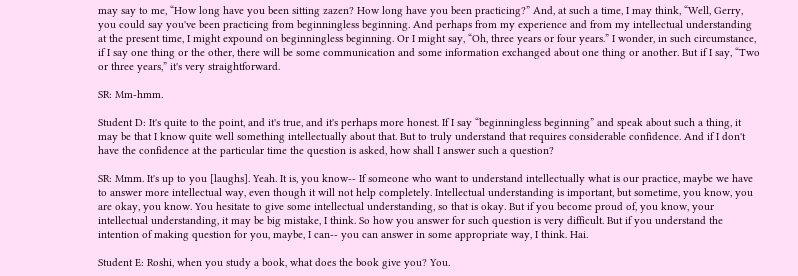may say to me, “How long have you been sitting zazen? How long have you been practicing?” And, at such a time, I may think, “Well, Gerry, you could say you've been practicing from beginningless beginning. And perhaps from my experience and from my intellectual understanding at the present time, I might expound on beginningless beginning. Or I might say, “Oh, three years or four years.” I wonder, in such circumstance, if I say one thing or the other, there will be some communication and some information exchanged about one thing or another. But if I say, “Two or three years,” it's very straightforward.

SR: Mm-hmm.

Student D: It's quite to the point, and it's true, and it's perhaps more honest. If I say “beginningless beginning” and speak about such a thing, it may be that I know quite well something intellectually about that. But to truly understand that requires considerable confidence. And if I don't have the confidence at the particular time the question is asked, how shall I answer such a question?

SR: Mmm. It's up to you [laughs]. Yeah. It is, you know-- If someone who want to understand intellectually what is our practice, maybe we have to answer more intellectual way, even though it will not help completely. Intellectual understanding is important, but sometime, you know, you are okay, you know. You hesitate to give some intellectual understanding, so that is okay. But if you become proud of, you know, your intellectual understanding, it may be big mistake, I think. So how you answer for such question is very difficult. But if you understand the intention of making question for you, maybe, I can-- you can answer in some appropriate way, I think. Hai.

Student E: Roshi, when you study a book, what does the book give you? You.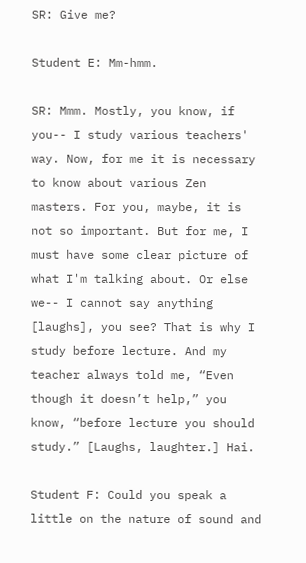SR: Give me?

Student E: Mm-hmm.

SR: Mmm. Mostly, you know, if you-- I study various teachers' way. Now, for me it is necessary to know about various Zen masters. For you, maybe, it is not so important. But for me, I must have some clear picture of what I'm talking about. Or else we-- I cannot say anything [laughs], you see? That is why I study before lecture. And my teacher always told me, “Even though it doesn’t help,” you know, “before lecture you should study.” [Laughs, laughter.] Hai.

Student F: Could you speak a little on the nature of sound and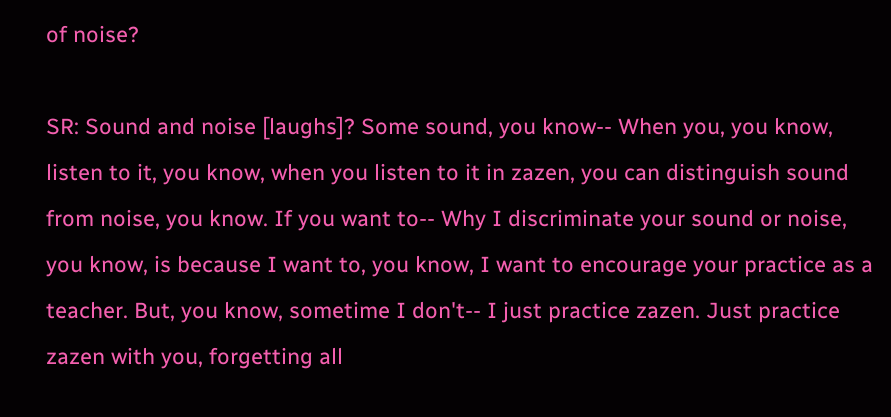of noise?

SR: Sound and noise [laughs]? Some sound, you know-- When you, you know, listen to it, you know, when you listen to it in zazen, you can distinguish sound from noise, you know. If you want to-- Why I discriminate your sound or noise, you know, is because I want to, you know, I want to encourage your practice as a teacher. But, you know, sometime I don't-- I just practice zazen. Just practice zazen with you, forgetting all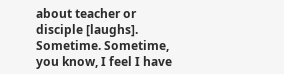about teacher or disciple [laughs]. Sometime. Sometime, you know, I feel I have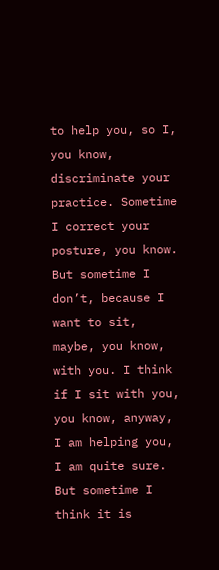to help you, so I, you know, discriminate your practice. Sometime I correct your posture, you know. But sometime I don’t, because I want to sit, maybe, you know, with you. I think if I sit with you, you know, anyway, I am helping you, I am quite sure. But sometime I think it is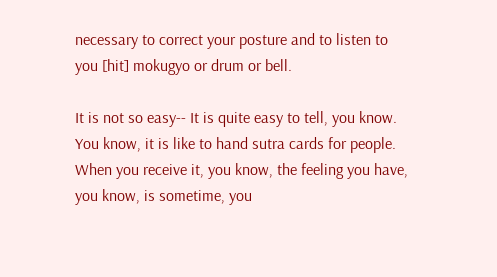necessary to correct your posture and to listen to you [hit] mokugyo or drum or bell.

It is not so easy-- It is quite easy to tell, you know. You know, it is like to hand sutra cards for people. When you receive it, you know, the feeling you have, you know, is sometime, you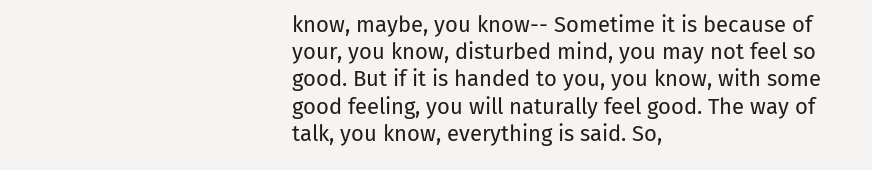know, maybe, you know-- Sometime it is because of your, you know, disturbed mind, you may not feel so good. But if it is handed to you, you know, with some good feeling, you will naturally feel good. The way of talk, you know, everything is said. So,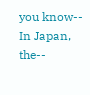you know-- In Japan, the--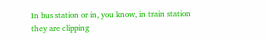In bus station or in, you know, in train station they are clipping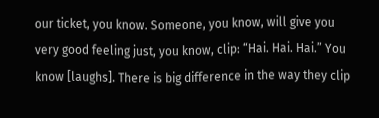our ticket, you know. Someone, you know, will give you very good feeling just, you know, clip: “Hai. Hai. Hai.” You know [laughs]. There is big difference in the way they clip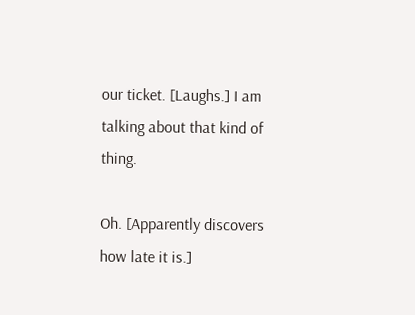our ticket. [Laughs.] I am talking about that kind of thing.

Oh. [Apparently discovers how late it is.]